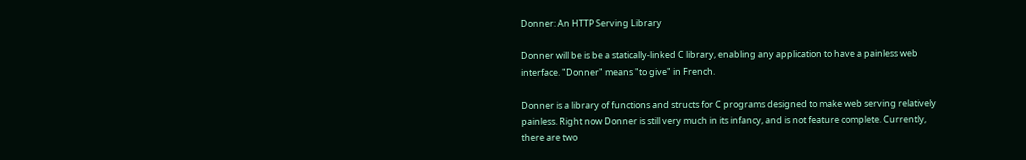Donner: An HTTP Serving Library

Donner will be is be a statically-linked C library, enabling any application to have a painless web interface. "Donner" means "to give" in French.

Donner is a library of functions and structs for C programs designed to make web serving relatively painless. Right now Donner is still very much in its infancy, and is not feature complete. Currently, there are two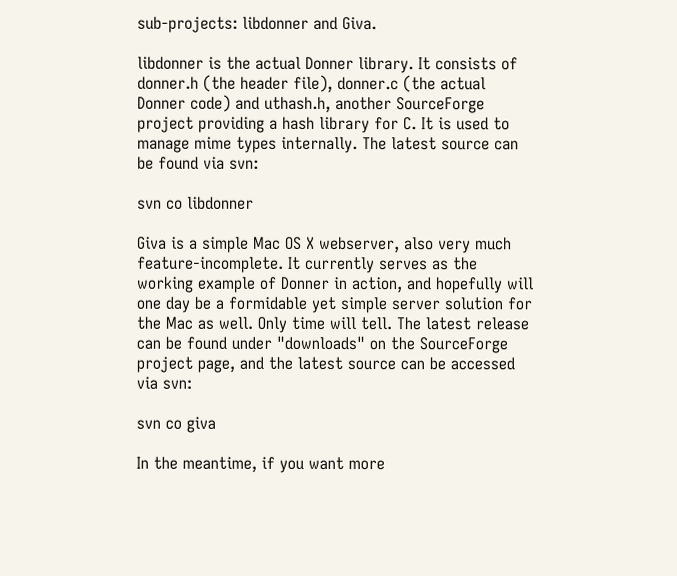sub-projects: libdonner and Giva.

libdonner is the actual Donner library. It consists of donner.h (the header file), donner.c (the actual Donner code) and uthash.h, another SourceForge project providing a hash library for C. It is used to manage mime types internally. The latest source can be found via svn:

svn co libdonner

Giva is a simple Mac OS X webserver, also very much feature-incomplete. It currently serves as the working example of Donner in action, and hopefully will one day be a formidable yet simple server solution for the Mac as well. Only time will tell. The latest release can be found under "downloads" on the SourceForge project page, and the latest source can be accessed via svn:

svn co giva

In the meantime, if you want more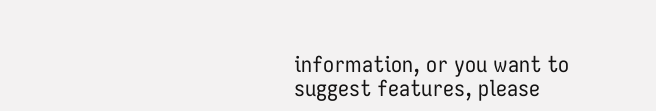information, or you want to suggest features, please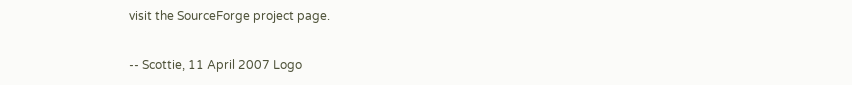visit the SourceForge project page.

-- Scottie, 11 April 2007 Logo